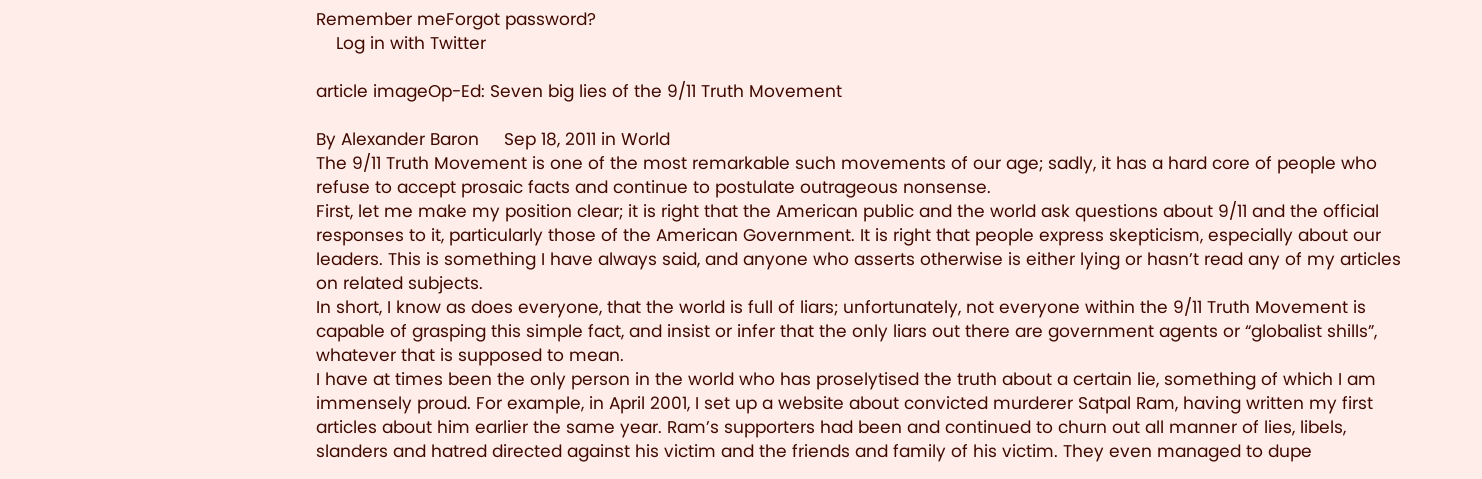Remember meForgot password?
    Log in with Twitter

article imageOp-Ed: Seven big lies of the 9/11 Truth Movement

By Alexander Baron     Sep 18, 2011 in World
The 9/11 Truth Movement is one of the most remarkable such movements of our age; sadly, it has a hard core of people who refuse to accept prosaic facts and continue to postulate outrageous nonsense.
First, let me make my position clear; it is right that the American public and the world ask questions about 9/11 and the official responses to it, particularly those of the American Government. It is right that people express skepticism, especially about our leaders. This is something I have always said, and anyone who asserts otherwise is either lying or hasn’t read any of my articles on related subjects.
In short, I know as does everyone, that the world is full of liars; unfortunately, not everyone within the 9/11 Truth Movement is capable of grasping this simple fact, and insist or infer that the only liars out there are government agents or “globalist shills”, whatever that is supposed to mean.
I have at times been the only person in the world who has proselytised the truth about a certain lie, something of which I am immensely proud. For example, in April 2001, I set up a website about convicted murderer Satpal Ram, having written my first articles about him earlier the same year. Ram’s supporters had been and continued to churn out all manner of lies, libels, slanders and hatred directed against his victim and the friends and family of his victim. They even managed to dupe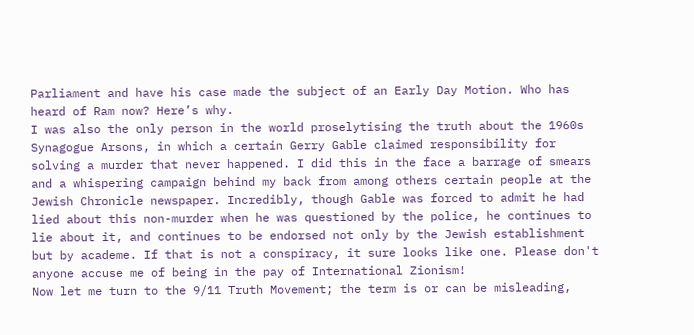Parliament and have his case made the subject of an Early Day Motion. Who has heard of Ram now? Here’s why.
I was also the only person in the world proselytising the truth about the 1960s Synagogue Arsons, in which a certain Gerry Gable claimed responsibility for solving a murder that never happened. I did this in the face a barrage of smears and a whispering campaign behind my back from among others certain people at the Jewish Chronicle newspaper. Incredibly, though Gable was forced to admit he had lied about this non-murder when he was questioned by the police, he continues to lie about it, and continues to be endorsed not only by the Jewish establishment but by academe. If that is not a conspiracy, it sure looks like one. Please don't anyone accuse me of being in the pay of International Zionism!
Now let me turn to the 9/11 Truth Movement; the term is or can be misleading,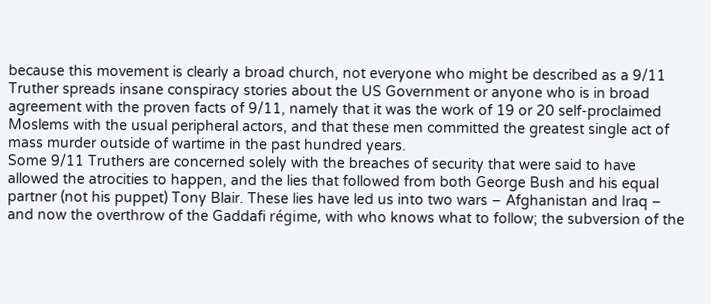because this movement is clearly a broad church, not everyone who might be described as a 9/11 Truther spreads insane conspiracy stories about the US Government or anyone who is in broad agreement with the proven facts of 9/11, namely that it was the work of 19 or 20 self-proclaimed Moslems with the usual peripheral actors, and that these men committed the greatest single act of mass murder outside of wartime in the past hundred years.
Some 9/11 Truthers are concerned solely with the breaches of security that were said to have allowed the atrocities to happen, and the lies that followed from both George Bush and his equal partner (not his puppet) Tony Blair. These lies have led us into two wars – Afghanistan and Iraq – and now the overthrow of the Gaddafi régime, with who knows what to follow; the subversion of the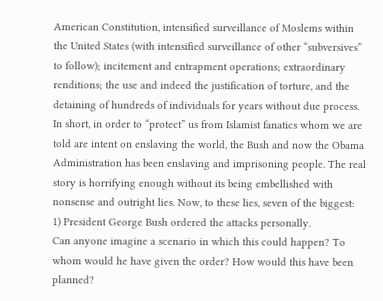American Constitution, intensified surveillance of Moslems within the United States (with intensified surveillance of other “subversives” to follow); incitement and entrapment operations; extraordinary renditions; the use and indeed the justification of torture, and the detaining of hundreds of individuals for years without due process. In short, in order to “protect” us from Islamist fanatics whom we are told are intent on enslaving the world, the Bush and now the Obama Administration has been enslaving and imprisoning people. The real story is horrifying enough without its being embellished with nonsense and outright lies. Now, to these lies, seven of the biggest:
1) President George Bush ordered the attacks personally.
Can anyone imagine a scenario in which this could happen? To whom would he have given the order? How would this have been planned?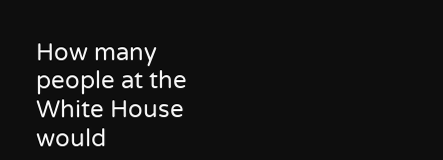How many people at the White House would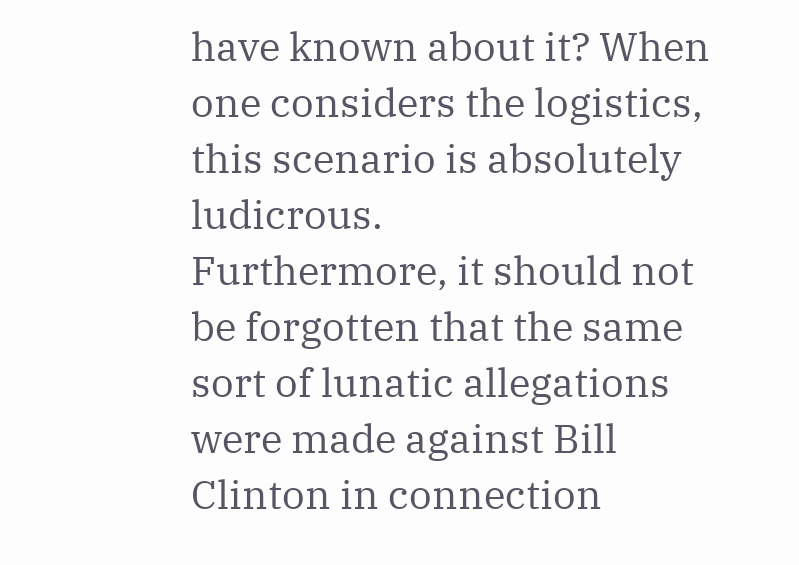have known about it? When one considers the logistics, this scenario is absolutely ludicrous.
Furthermore, it should not be forgotten that the same sort of lunatic allegations were made against Bill Clinton in connection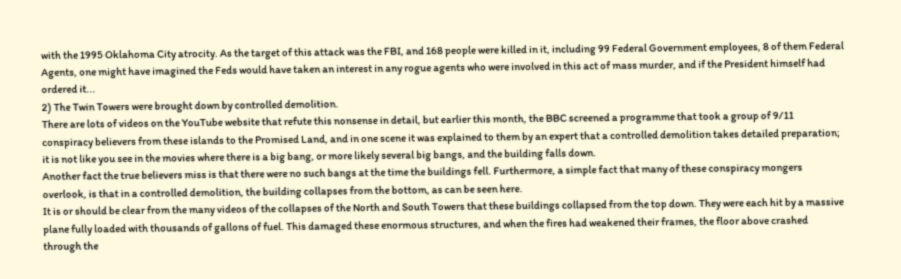with the 1995 Oklahoma City atrocity. As the target of this attack was the FBI, and 168 people were killed in it, including 99 Federal Government employees, 8 of them Federal Agents, one might have imagined the Feds would have taken an interest in any rogue agents who were involved in this act of mass murder, and if the President himself had ordered it...
2) The Twin Towers were brought down by controlled demolition.
There are lots of videos on the YouTube website that refute this nonsense in detail, but earlier this month, the BBC screened a programme that took a group of 9/11 conspiracy believers from these islands to the Promised Land, and in one scene it was explained to them by an expert that a controlled demolition takes detailed preparation; it is not like you see in the movies where there is a big bang, or more likely several big bangs, and the building falls down.
Another fact the true believers miss is that there were no such bangs at the time the buildings fell. Furthermore, a simple fact that many of these conspiracy mongers overlook, is that in a controlled demolition, the building collapses from the bottom, as can be seen here.
It is or should be clear from the many videos of the collapses of the North and South Towers that these buildings collapsed from the top down. They were each hit by a massive plane fully loaded with thousands of gallons of fuel. This damaged these enormous structures, and when the fires had weakened their frames, the floor above crashed through the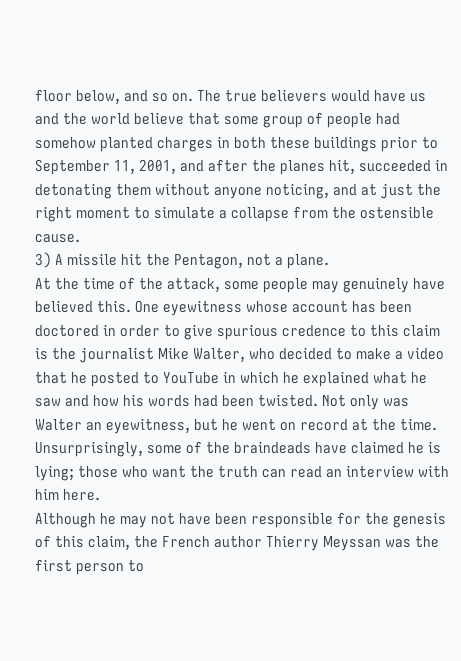floor below, and so on. The true believers would have us and the world believe that some group of people had somehow planted charges in both these buildings prior to September 11, 2001, and after the planes hit, succeeded in detonating them without anyone noticing, and at just the right moment to simulate a collapse from the ostensible cause.
3) A missile hit the Pentagon, not a plane.
At the time of the attack, some people may genuinely have believed this. One eyewitness whose account has been doctored in order to give spurious credence to this claim is the journalist Mike Walter, who decided to make a video that he posted to YouTube in which he explained what he saw and how his words had been twisted. Not only was Walter an eyewitness, but he went on record at the time. Unsurprisingly, some of the braindeads have claimed he is lying; those who want the truth can read an interview with him here.
Although he may not have been responsible for the genesis of this claim, the French author Thierry Meyssan was the first person to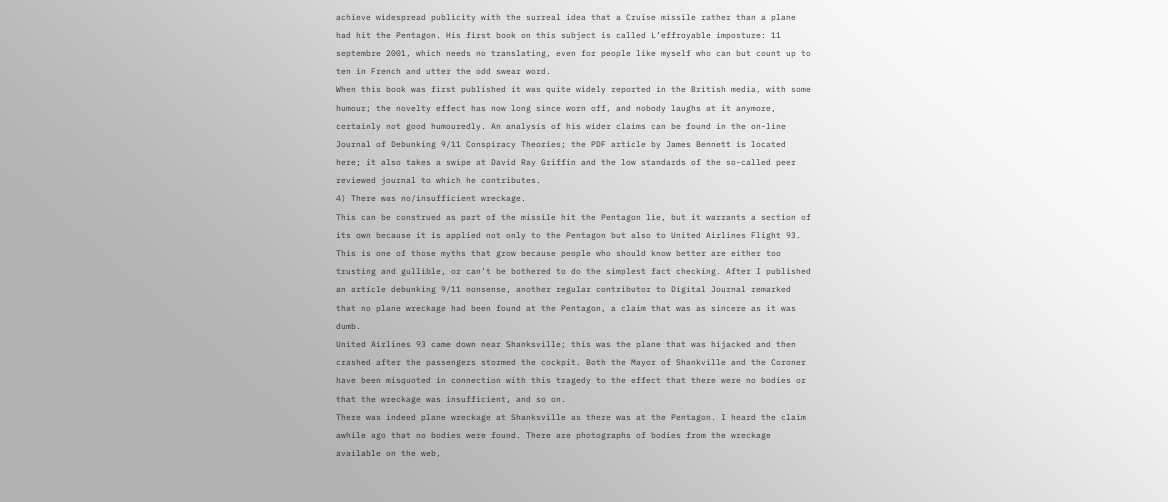achieve widespread publicity with the surreal idea that a Cruise missile rather than a plane had hit the Pentagon. His first book on this subject is called L’effroyable imposture: 11 septembre 2001, which needs no translating, even for people like myself who can but count up to ten in French and utter the odd swear word.
When this book was first published it was quite widely reported in the British media, with some humour; the novelty effect has now long since worn off, and nobody laughs at it anymore, certainly not good humouredly. An analysis of his wider claims can be found in the on-line Journal of Debunking 9/11 Conspiracy Theories; the PDF article by James Bennett is located here; it also takes a swipe at David Ray Griffin and the low standards of the so-called peer reviewed journal to which he contributes.
4) There was no/insufficient wreckage.
This can be construed as part of the missile hit the Pentagon lie, but it warrants a section of its own because it is applied not only to the Pentagon but also to United Airlines Flight 93.
This is one of those myths that grow because people who should know better are either too trusting and gullible, or can’t be bothered to do the simplest fact checking. After I published an article debunking 9/11 nonsense, another regular contributor to Digital Journal remarked that no plane wreckage had been found at the Pentagon, a claim that was as sincere as it was dumb.
United Airlines 93 came down near Shanksville; this was the plane that was hijacked and then crashed after the passengers stormed the cockpit. Both the Mayor of Shankville and the Coroner have been misquoted in connection with this tragedy to the effect that there were no bodies or that the wreckage was insufficient, and so on.
There was indeed plane wreckage at Shanksville as there was at the Pentagon. I heard the claim awhile ago that no bodies were found. There are photographs of bodies from the wreckage available on the web,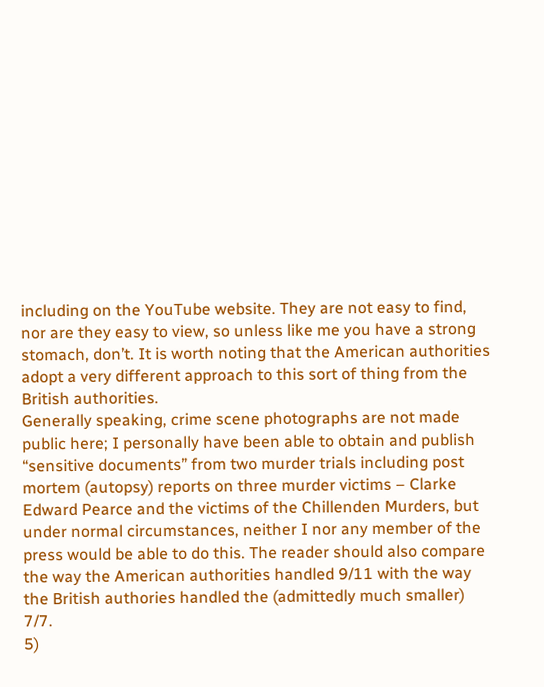including on the YouTube website. They are not easy to find, nor are they easy to view, so unless like me you have a strong stomach, don’t. It is worth noting that the American authorities adopt a very different approach to this sort of thing from the British authorities.
Generally speaking, crime scene photographs are not made public here; I personally have been able to obtain and publish “sensitive documents” from two murder trials including post mortem (autopsy) reports on three murder victims – Clarke Edward Pearce and the victims of the Chillenden Murders, but under normal circumstances, neither I nor any member of the press would be able to do this. The reader should also compare the way the American authorities handled 9/11 with the way the British authories handled the (admittedly much smaller) 7/7.
5)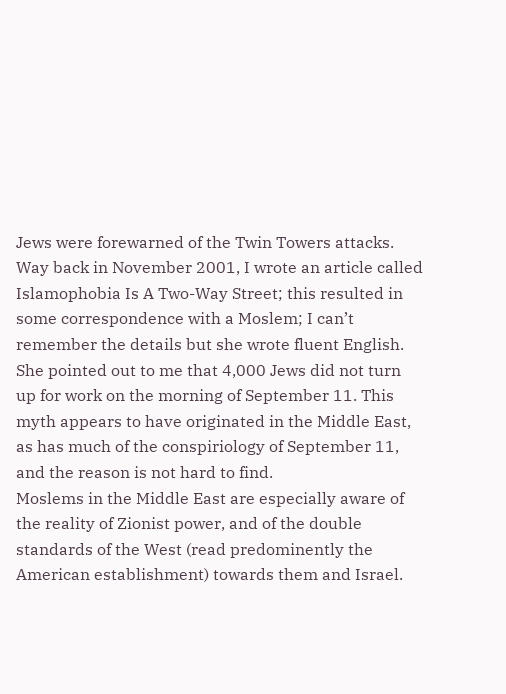Jews were forewarned of the Twin Towers attacks.
Way back in November 2001, I wrote an article called Islamophobia Is A Two-Way Street; this resulted in some correspondence with a Moslem; I can’t remember the details but she wrote fluent English. She pointed out to me that 4,000 Jews did not turn up for work on the morning of September 11. This myth appears to have originated in the Middle East, as has much of the conspiriology of September 11, and the reason is not hard to find.
Moslems in the Middle East are especially aware of the reality of Zionist power, and of the double standards of the West (read predominently the American establishment) towards them and Israel.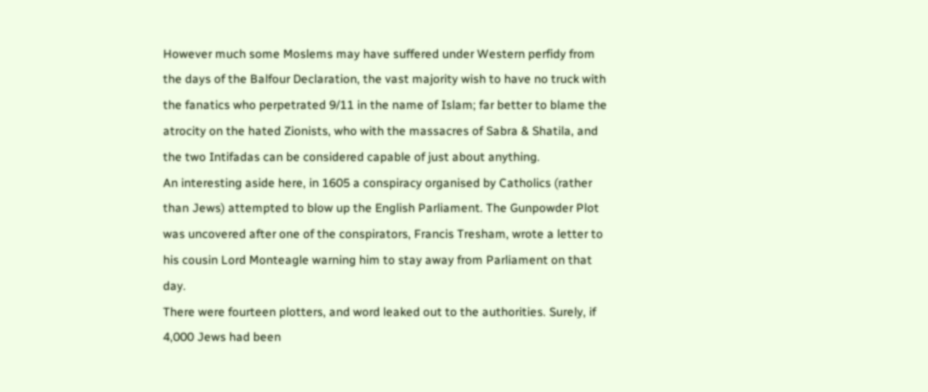However much some Moslems may have suffered under Western perfidy from the days of the Balfour Declaration, the vast majority wish to have no truck with the fanatics who perpetrated 9/11 in the name of Islam; far better to blame the atrocity on the hated Zionists, who with the massacres of Sabra & Shatila, and the two Intifadas can be considered capable of just about anything.
An interesting aside here, in 1605 a conspiracy organised by Catholics (rather than Jews) attempted to blow up the English Parliament. The Gunpowder Plot was uncovered after one of the conspirators, Francis Tresham, wrote a letter to his cousin Lord Monteagle warning him to stay away from Parliament on that day.
There were fourteen plotters, and word leaked out to the authorities. Surely, if 4,000 Jews had been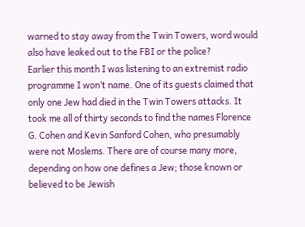warned to stay away from the Twin Towers, word would also have leaked out to the FBI or the police?
Earlier this month I was listening to an extremist radio programme I won’t name. One of its guests claimed that only one Jew had died in the Twin Towers attacks. It took me all of thirty seconds to find the names Florence G. Cohen and Kevin Sanford Cohen, who presumably were not Moslems. There are of course many more, depending on how one defines a Jew; those known or believed to be Jewish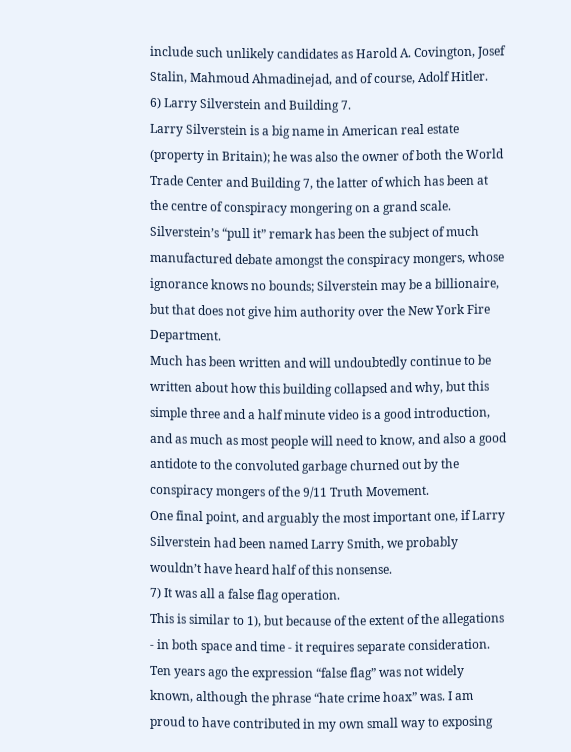include such unlikely candidates as Harold A. Covington, Josef Stalin, Mahmoud Ahmadinejad, and of course, Adolf Hitler.
6) Larry Silverstein and Building 7.
Larry Silverstein is a big name in American real estate (property in Britain); he was also the owner of both the World Trade Center and Building 7, the latter of which has been at the centre of conspiracy mongering on a grand scale. Silverstein’s “pull it” remark has been the subject of much manufactured debate amongst the conspiracy mongers, whose ignorance knows no bounds; Silverstein may be a billionaire, but that does not give him authority over the New York Fire Department.
Much has been written and will undoubtedly continue to be written about how this building collapsed and why, but this simple three and a half minute video is a good introduction, and as much as most people will need to know, and also a good antidote to the convoluted garbage churned out by the conspiracy mongers of the 9/11 Truth Movement.
One final point, and arguably the most important one, if Larry Silverstein had been named Larry Smith, we probably wouldn’t have heard half of this nonsense.
7) It was all a false flag operation.
This is similar to 1), but because of the extent of the allegations - in both space and time - it requires separate consideration.
Ten years ago the expression “false flag” was not widely known, although the phrase “hate crime hoax” was. I am proud to have contributed in my own small way to exposing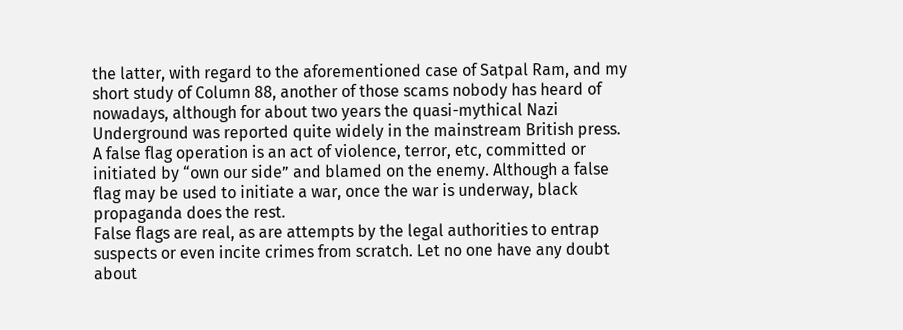the latter, with regard to the aforementioned case of Satpal Ram, and my short study of Column 88, another of those scams nobody has heard of nowadays, although for about two years the quasi-mythical Nazi Underground was reported quite widely in the mainstream British press.
A false flag operation is an act of violence, terror, etc, committed or initiated by “own our side” and blamed on the enemy. Although a false flag may be used to initiate a war, once the war is underway, black propaganda does the rest.
False flags are real, as are attempts by the legal authorities to entrap suspects or even incite crimes from scratch. Let no one have any doubt about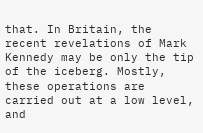that. In Britain, the recent revelations of Mark Kennedy may be only the tip of the iceberg. Mostly, these operations are carried out at a low level, and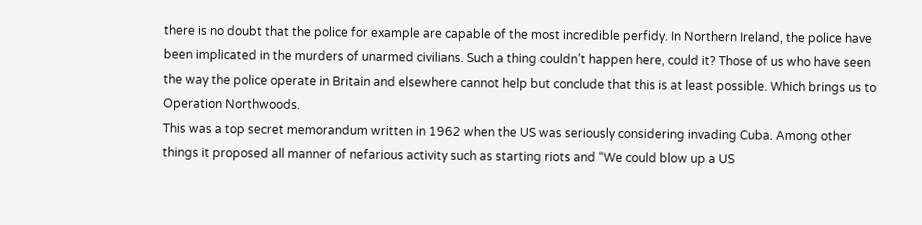there is no doubt that the police for example are capable of the most incredible perfidy. In Northern Ireland, the police have been implicated in the murders of unarmed civilians. Such a thing couldn’t happen here, could it? Those of us who have seen the way the police operate in Britain and elsewhere cannot help but conclude that this is at least possible. Which brings us to Operation Northwoods.
This was a top secret memorandum written in 1962 when the US was seriously considering invading Cuba. Among other things it proposed all manner of nefarious activity such as starting riots and “We could blow up a US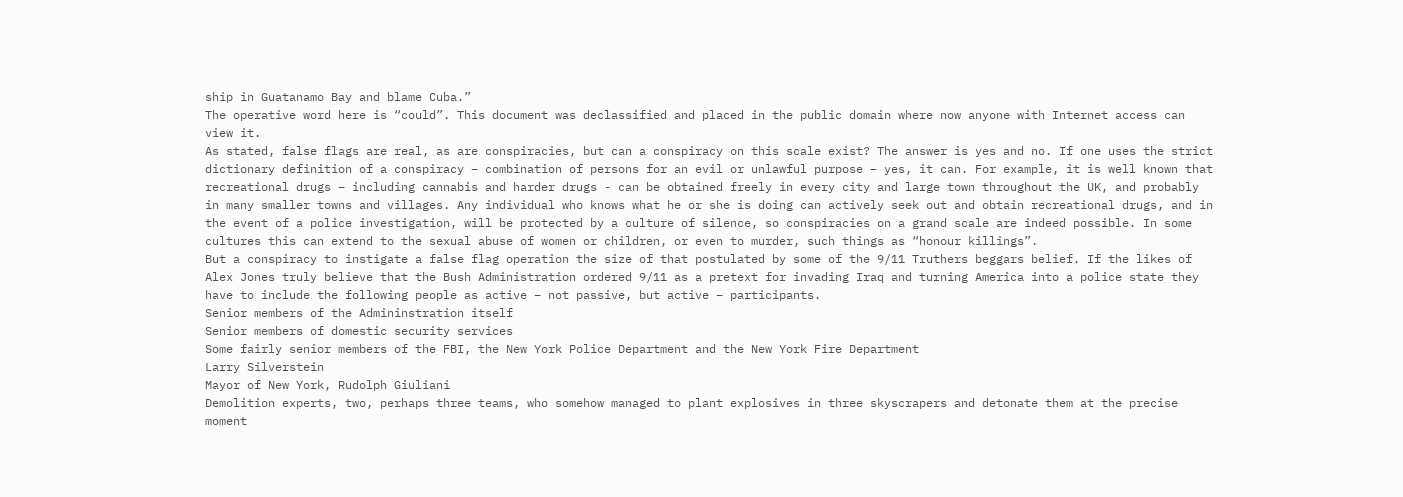ship in Guatanamo Bay and blame Cuba.”
The operative word here is “could”. This document was declassified and placed in the public domain where now anyone with Internet access can view it.
As stated, false flags are real, as are conspiracies, but can a conspiracy on this scale exist? The answer is yes and no. If one uses the strict dictionary definition of a conspiracy – combination of persons for an evil or unlawful purpose – yes, it can. For example, it is well known that recreational drugs – including cannabis and harder drugs - can be obtained freely in every city and large town throughout the UK, and probably in many smaller towns and villages. Any individual who knows what he or she is doing can actively seek out and obtain recreational drugs, and in the event of a police investigation, will be protected by a culture of silence, so conspiracies on a grand scale are indeed possible. In some cultures this can extend to the sexual abuse of women or children, or even to murder, such things as “honour killings”.
But a conspiracy to instigate a false flag operation the size of that postulated by some of the 9/11 Truthers beggars belief. If the likes of Alex Jones truly believe that the Bush Administration ordered 9/11 as a pretext for invading Iraq and turning America into a police state they have to include the following people as active – not passive, but active – participants.
Senior members of the Admininstration itself
Senior members of domestic security services
Some fairly senior members of the FBI, the New York Police Department and the New York Fire Department
Larry Silverstein
Mayor of New York, Rudolph Giuliani
Demolition experts, two, perhaps three teams, who somehow managed to plant explosives in three skyscrapers and detonate them at the precise moment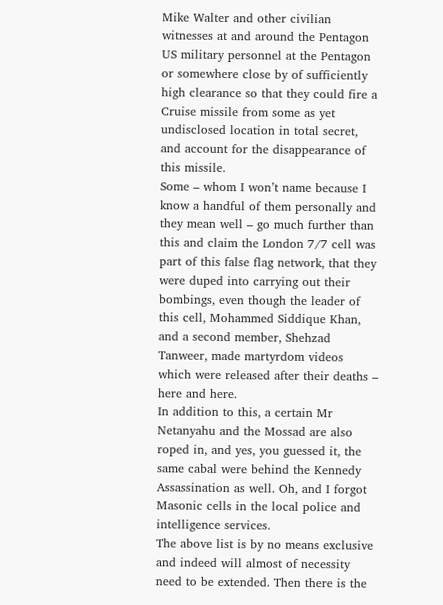Mike Walter and other civilian witnesses at and around the Pentagon
US military personnel at the Pentagon or somewhere close by of sufficiently high clearance so that they could fire a Cruise missile from some as yet undisclosed location in total secret, and account for the disappearance of this missile.
Some – whom I won’t name because I know a handful of them personally and they mean well – go much further than this and claim the London 7/7 cell was part of this false flag network, that they were duped into carrying out their bombings, even though the leader of this cell, Mohammed Siddique Khan, and a second member, Shehzad Tanweer, made martyrdom videos which were released after their deaths – here and here.
In addition to this, a certain Mr Netanyahu and the Mossad are also roped in, and yes, you guessed it, the same cabal were behind the Kennedy Assassination as well. Oh, and I forgot Masonic cells in the local police and intelligence services.
The above list is by no means exclusive and indeed will almost of necessity need to be extended. Then there is the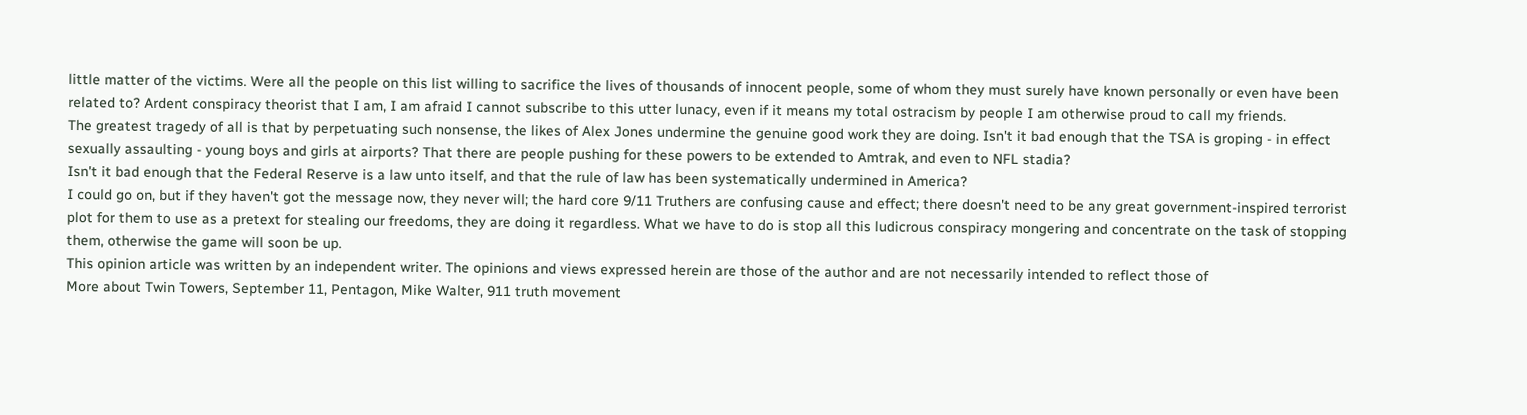little matter of the victims. Were all the people on this list willing to sacrifice the lives of thousands of innocent people, some of whom they must surely have known personally or even have been related to? Ardent conspiracy theorist that I am, I am afraid I cannot subscribe to this utter lunacy, even if it means my total ostracism by people I am otherwise proud to call my friends.
The greatest tragedy of all is that by perpetuating such nonsense, the likes of Alex Jones undermine the genuine good work they are doing. Isn't it bad enough that the TSA is groping - in effect sexually assaulting - young boys and girls at airports? That there are people pushing for these powers to be extended to Amtrak, and even to NFL stadia?
Isn't it bad enough that the Federal Reserve is a law unto itself, and that the rule of law has been systematically undermined in America?
I could go on, but if they haven't got the message now, they never will; the hard core 9/11 Truthers are confusing cause and effect; there doesn't need to be any great government-inspired terrorist plot for them to use as a pretext for stealing our freedoms, they are doing it regardless. What we have to do is stop all this ludicrous conspiracy mongering and concentrate on the task of stopping them, otherwise the game will soon be up.
This opinion article was written by an independent writer. The opinions and views expressed herein are those of the author and are not necessarily intended to reflect those of
More about Twin Towers, September 11, Pentagon, Mike Walter, 911 truth movement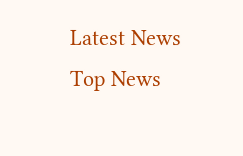Latest News
Top News